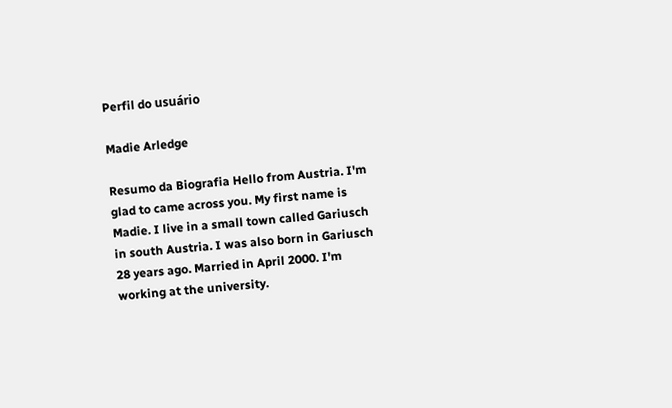Perfil do usuário

Madie Arledge

Resumo da Biografia Hello from Austria. I'm glad to came across you. My first name is Madie. I live in a small town called Gariusch in south Austria. I was also born in Gariusch 28 years ago. Married in April 2000. I'm working at the university.